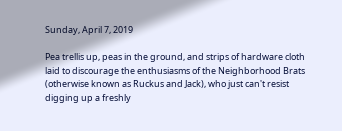Sunday, April 7, 2019

Pea trellis up, peas in the ground, and strips of hardware cloth laid to discourage the enthusiasms of the Neighborhood Brats (otherwise known as Ruckus and Jack), who just can't resist digging up a freshly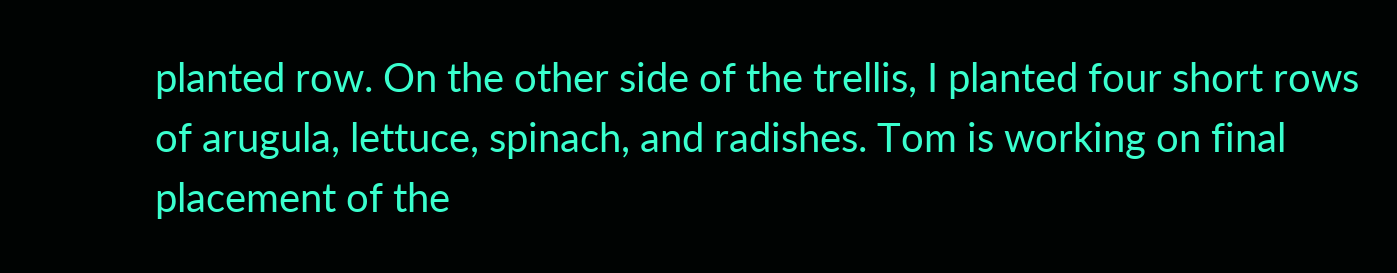planted row. On the other side of the trellis, I planted four short rows of arugula, lettuce, spinach, and radishes. Tom is working on final placement of the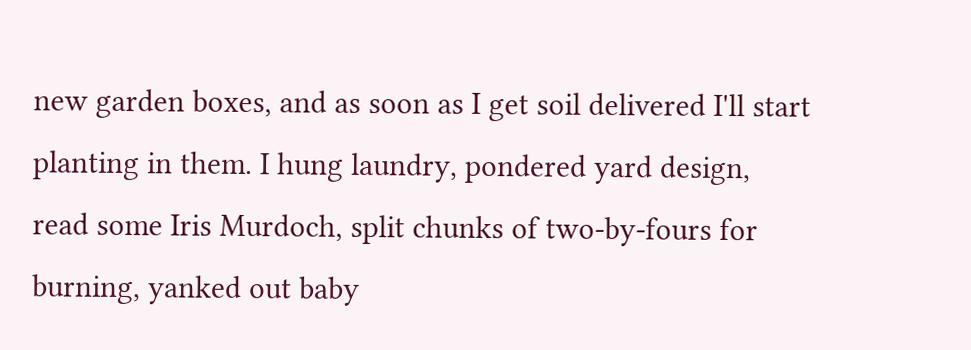new garden boxes, and as soon as I get soil delivered I'll start planting in them. I hung laundry, pondered yard design, read some Iris Murdoch, split chunks of two-by-fours for burning, yanked out baby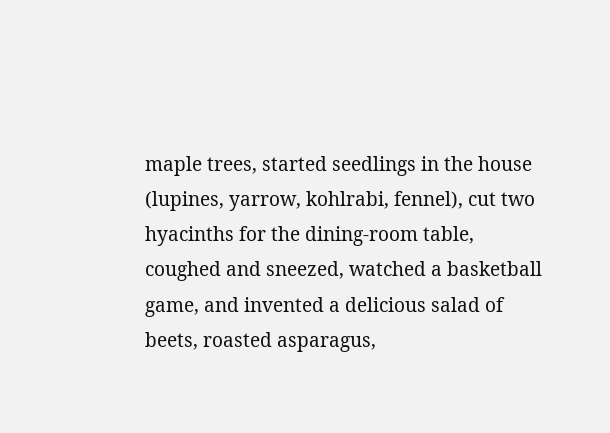maple trees, started seedlings in the house (lupines, yarrow, kohlrabi, fennel), cut two hyacinths for the dining-room table, coughed and sneezed, watched a basketball game, and invented a delicious salad of beets, roasted asparagus,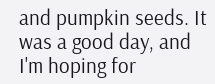and pumpkin seeds. It was a good day, and I'm hoping for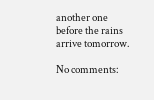another one before the rains arrive tomorrow.

No comments: